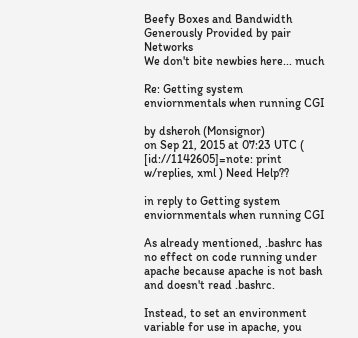Beefy Boxes and Bandwidth Generously Provided by pair Networks
We don't bite newbies here... much

Re: Getting system enviornmentals when running CGI

by dsheroh (Monsignor)
on Sep 21, 2015 at 07:23 UTC ( [id://1142605]=note: print w/replies, xml ) Need Help??

in reply to Getting system enviornmentals when running CGI

As already mentioned, .bashrc has no effect on code running under apache because apache is not bash and doesn't read .bashrc.

Instead, to set an environment variable for use in apache, you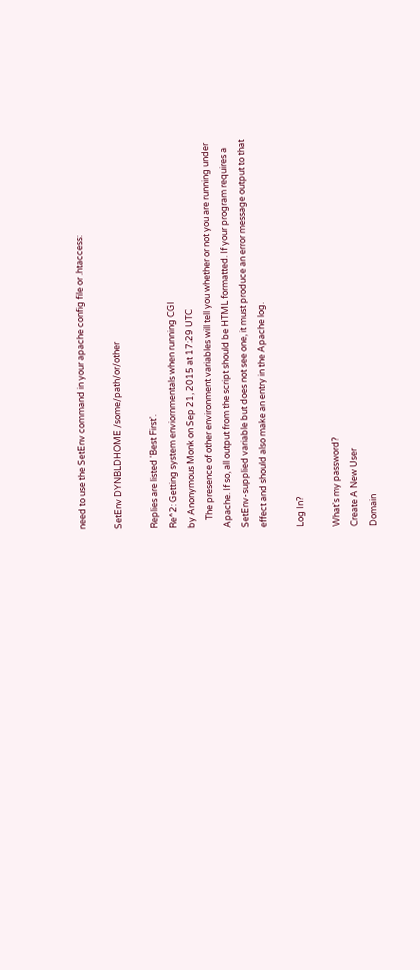need to use the SetEnv command in your apache config file or .htaccess:

SetEnv DYNBLDHOME /some/path/or/other

Replies are listed 'Best First'.
Re^2: Getting system enviornmentals when running CGI
by Anonymous Monk on Sep 21, 2015 at 17:29 UTC
    The presence of other environment variables will tell you whether or not you are running under Apache. If so, all output from the script should be HTML formatted. If your program requires a SetEnv-supplied variable but does not see one, it must produce an error message output to that effect and should also make an entry in the Apache log.

Log In?

What's my password?
Create A New User
Domain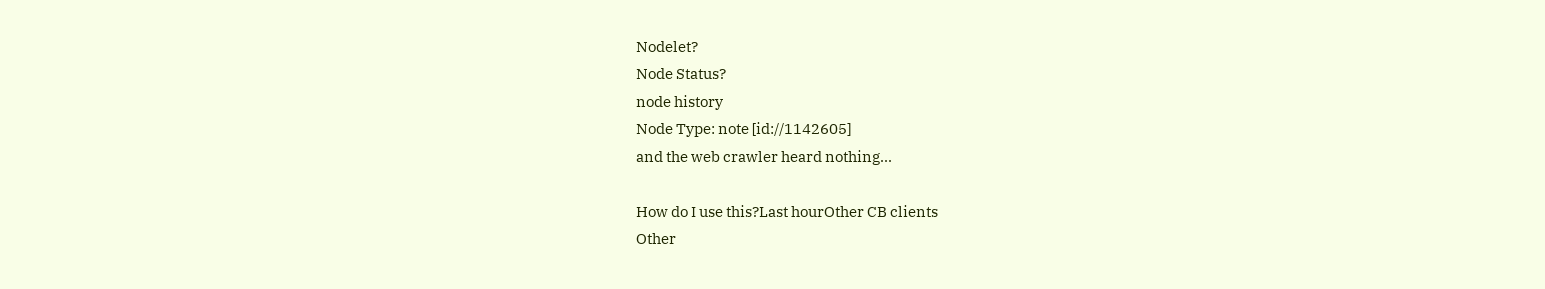Nodelet?
Node Status?
node history
Node Type: note [id://1142605]
and the web crawler heard nothing...

How do I use this?Last hourOther CB clients
Other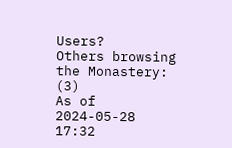Users?
Others browsing the Monastery: (3)
As of 2024-05-28 17:32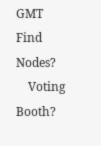GMT
Find Nodes?
    Voting Booth?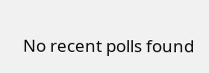No recent polls found